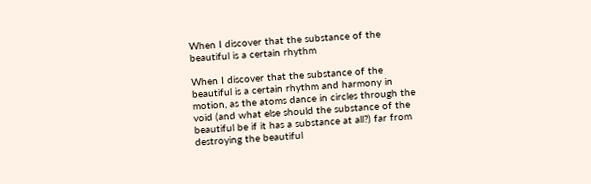When I discover that the substance of the beautiful is a certain rhythm

When I discover that the substance of the beautiful is a certain rhythm and harmony in motion, as the atoms dance in circles through the void (and what else should the substance of the beautiful be if it has a substance at all?) far from destroying the beautiful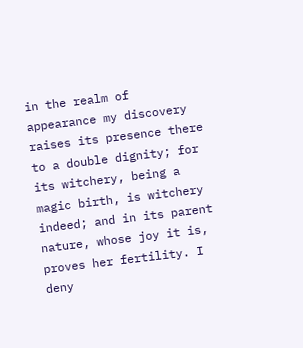in the realm of appearance my discovery raises its presence there to a double dignity; for its witchery, being a magic birth, is witchery indeed; and in its parent nature, whose joy it is, proves her fertility. I deny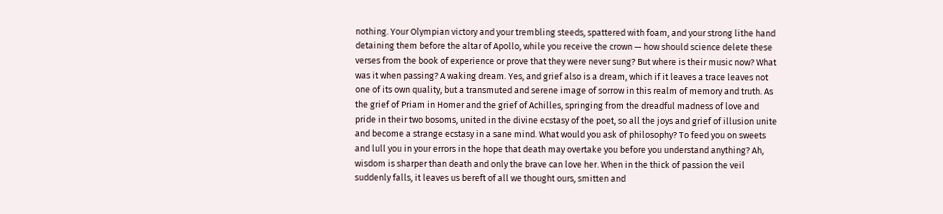nothing. Your Olympian victory and your trembling steeds, spattered with foam, and your strong lithe hand detaining them before the altar of Apollo, while you receive the crown — how should science delete these verses from the book of experience or prove that they were never sung? But where is their music now? What was it when passing? A waking dream. Yes, and grief also is a dream, which if it leaves a trace leaves not one of its own quality, but a transmuted and serene image of sorrow in this realm of memory and truth. As the grief of Priam in Homer and the grief of Achilles, springing from the dreadful madness of love and pride in their two bosoms, united in the divine ecstasy of the poet, so all the joys and grief of illusion unite and become a strange ecstasy in a sane mind. What would you ask of philosophy? To feed you on sweets and lull you in your errors in the hope that death may overtake you before you understand anything? Ah, wisdom is sharper than death and only the brave can love her. When in the thick of passion the veil suddenly falls, it leaves us bereft of all we thought ours, smitten and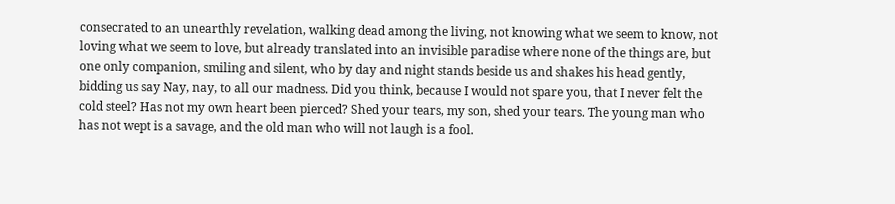consecrated to an unearthly revelation, walking dead among the living, not knowing what we seem to know, not loving what we seem to love, but already translated into an invisible paradise where none of the things are, but one only companion, smiling and silent, who by day and night stands beside us and shakes his head gently, bidding us say Nay, nay, to all our madness. Did you think, because I would not spare you, that I never felt the cold steel? Has not my own heart been pierced? Shed your tears, my son, shed your tears. The young man who has not wept is a savage, and the old man who will not laugh is a fool.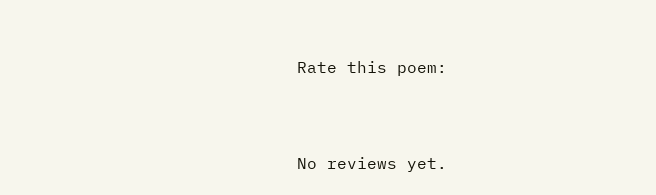Rate this poem:


No reviews yet.